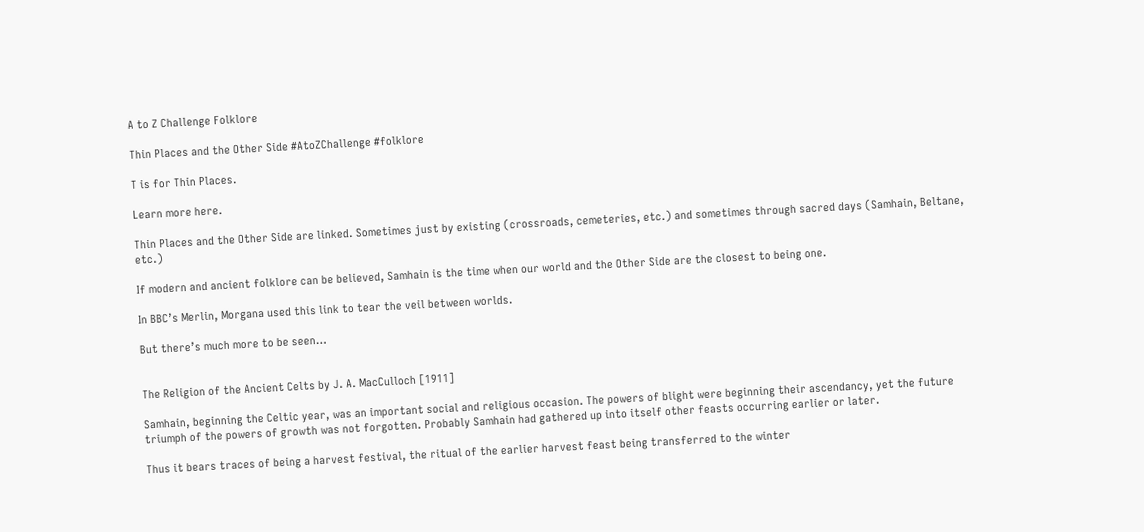A to Z Challenge Folklore

Thin Places and the Other Side #AtoZChallenge #folklore

T is for Thin Places.

Learn more here.

Thin Places and the Other Side are linked. Sometimes just by existing (crossroads, cemeteries, etc.) and sometimes through sacred days (Samhain, Beltane, etc.)

If modern and ancient folklore can be believed, Samhain is the time when our world and the Other Side are the closest to being one.

In BBC’s Merlin, Morgana used this link to tear the veil between worlds.

But there’s much more to be seen…


The Religion of the Ancient Celts by J. A. MacCulloch [1911]

Samhain, beginning the Celtic year, was an important social and religious occasion. The powers of blight were beginning their ascendancy, yet the future triumph of the powers of growth was not forgotten. Probably Samhain had gathered up into itself other feasts occurring earlier or later.

Thus it bears traces of being a harvest festival, the ritual of the earlier harvest feast being transferred to the winter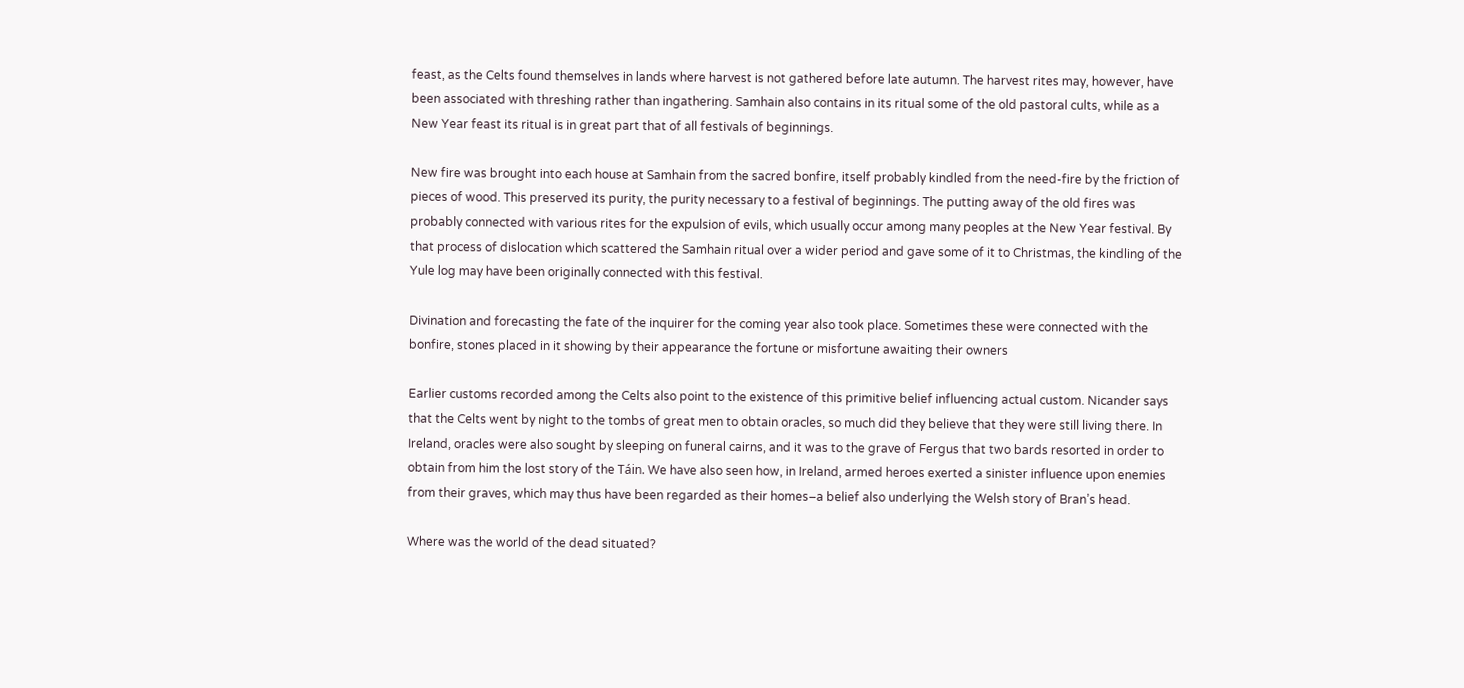feast, as the Celts found themselves in lands where harvest is not gathered before late autumn. The harvest rites may, however, have been associated with threshing rather than ingathering. Samhain also contains in its ritual some of the old pastoral cults, while as a New Year feast its ritual is in great part that of all festivals of beginnings.

New fire was brought into each house at Samhain from the sacred bonfire, itself probably kindled from the need-fire by the friction of pieces of wood. This preserved its purity, the purity necessary to a festival of beginnings. The putting away of the old fires was probably connected with various rites for the expulsion of evils, which usually occur among many peoples at the New Year festival. By that process of dislocation which scattered the Samhain ritual over a wider period and gave some of it to Christmas, the kindling of the Yule log may have been originally connected with this festival.

Divination and forecasting the fate of the inquirer for the coming year also took place. Sometimes these were connected with the bonfire, stones placed in it showing by their appearance the fortune or misfortune awaiting their owners

Earlier customs recorded among the Celts also point to the existence of this primitive belief influencing actual custom. Nicander says that the Celts went by night to the tombs of great men to obtain oracles, so much did they believe that they were still living there. In Ireland, oracles were also sought by sleeping on funeral cairns, and it was to the grave of Fergus that two bards resorted in order to obtain from him the lost story of the Táin. We have also seen how, in Ireland, armed heroes exerted a sinister influence upon enemies from their graves, which may thus have been regarded as their homes–a belief also underlying the Welsh story of Bran’s head.

Where was the world of the dead situated?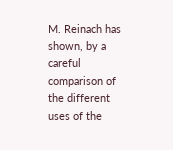M. Reinach has shown, by a careful comparison of the different uses of the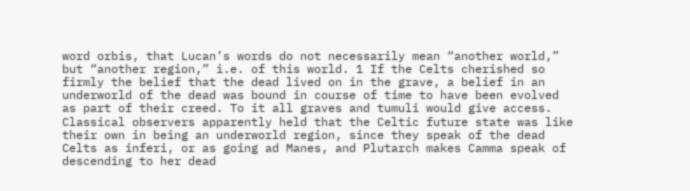word orbis, that Lucan’s words do not necessarily mean “another world,” but “another region,” i.e. of this world. 1 If the Celts cherished so firmly the belief that the dead lived on in the grave, a belief in an underworld of the dead was bound in course of time to have been evolved as part of their creed. To it all graves and tumuli would give access. Classical observers apparently held that the Celtic future state was like their own in being an underworld region, since they speak of the dead Celts as inferi, or as going ad Manes, and Plutarch makes Camma speak of descending to her dead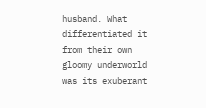husband. What differentiated it from their own gloomy underworld was its exuberant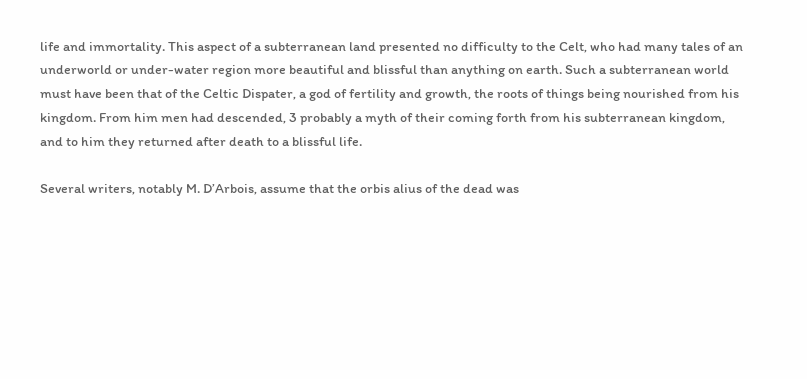life and immortality. This aspect of a subterranean land presented no difficulty to the Celt, who had many tales of an underworld or under-water region more beautiful and blissful than anything on earth. Such a subterranean world must have been that of the Celtic Dispater, a god of fertility and growth, the roots of things being nourished from his kingdom. From him men had descended, 3 probably a myth of their coming forth from his subterranean kingdom, and to him they returned after death to a blissful life.

Several writers, notably M. D’Arbois, assume that the orbis alius of the dead was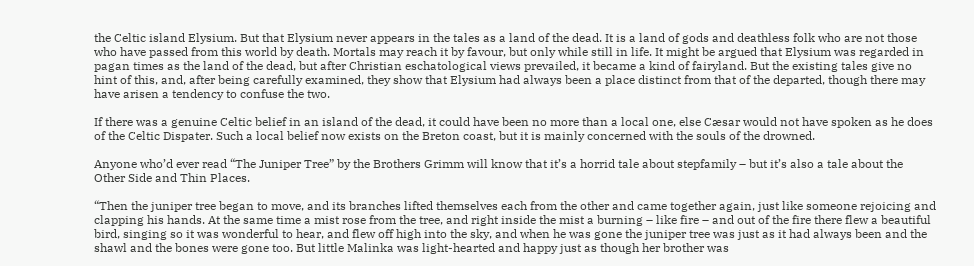the Celtic island Elysium. But that Elysium never appears in the tales as a land of the dead. It is a land of gods and deathless folk who are not those who have passed from this world by death. Mortals may reach it by favour, but only while still in life. It might be argued that Elysium was regarded in pagan times as the land of the dead, but after Christian eschatological views prevailed, it became a kind of fairyland. But the existing tales give no hint of this, and, after being carefully examined, they show that Elysium had always been a place distinct from that of the departed, though there may have arisen a tendency to confuse the two.

If there was a genuine Celtic belief in an island of the dead, it could have been no more than a local one, else Cæsar would not have spoken as he does of the Celtic Dispater. Such a local belief now exists on the Breton coast, but it is mainly concerned with the souls of the drowned.

Anyone who’d ever read “The Juniper Tree” by the Brothers Grimm will know that it’s a horrid tale about stepfamily – but it’s also a tale about the Other Side and Thin Places.

“Then the juniper tree began to move, and its branches lifted themselves each from the other and came together again, just like someone rejoicing and clapping his hands. At the same time a mist rose from the tree, and right inside the mist a burning – like fire – and out of the fire there flew a beautiful bird, singing so it was wonderful to hear, and flew off high into the sky, and when he was gone the juniper tree was just as it had always been and the shawl and the bones were gone too. But little Malinka was light-hearted and happy just as though her brother was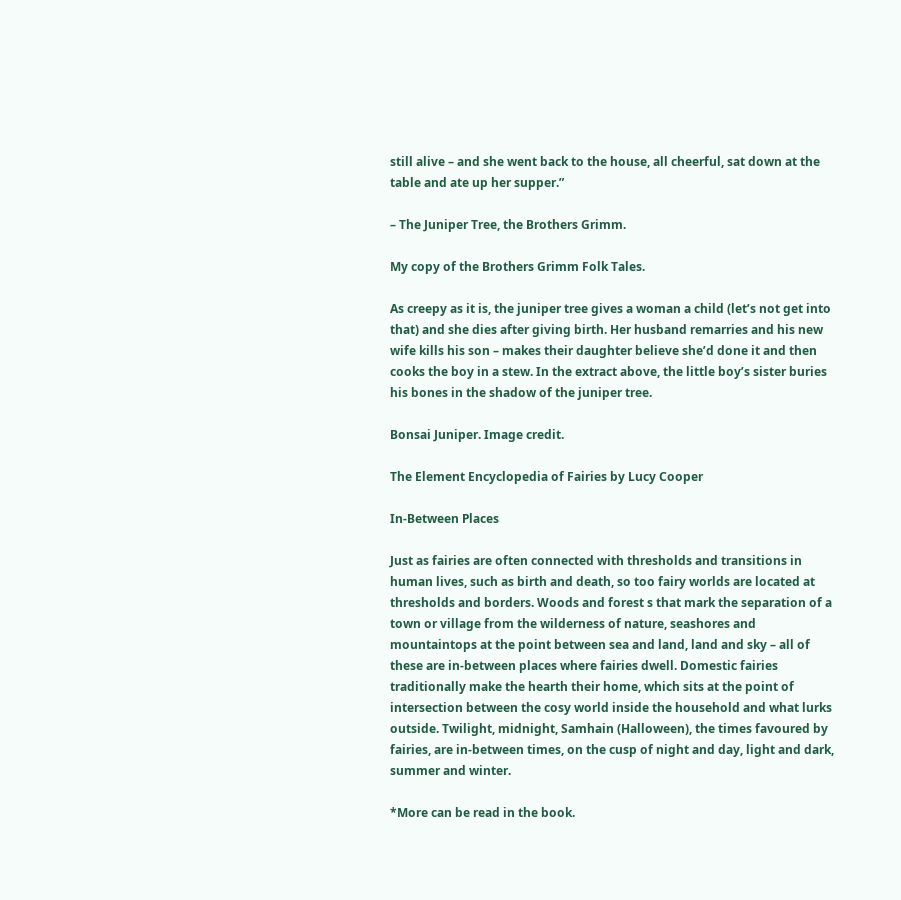still alive – and she went back to the house, all cheerful, sat down at the table and ate up her supper.”

– The Juniper Tree, the Brothers Grimm.

My copy of the Brothers Grimm Folk Tales.

As creepy as it is, the juniper tree gives a woman a child (let’s not get into that) and she dies after giving birth. Her husband remarries and his new wife kills his son – makes their daughter believe she’d done it and then cooks the boy in a stew. In the extract above, the little boy’s sister buries his bones in the shadow of the juniper tree.

Bonsai Juniper. Image credit.

The Element Encyclopedia of Fairies by Lucy Cooper

In-Between Places

Just as fairies are often connected with thresholds and transitions in human lives, such as birth and death, so too fairy worlds are located at thresholds and borders. Woods and forest s that mark the separation of a town or village from the wilderness of nature, seashores and mountaintops at the point between sea and land, land and sky – all of these are in-between places where fairies dwell. Domestic fairies traditionally make the hearth their home, which sits at the point of intersection between the cosy world inside the household and what lurks outside. Twilight, midnight, Samhain (Halloween), the times favoured by fairies, are in-between times, on the cusp of night and day, light and dark, summer and winter.

*More can be read in the book.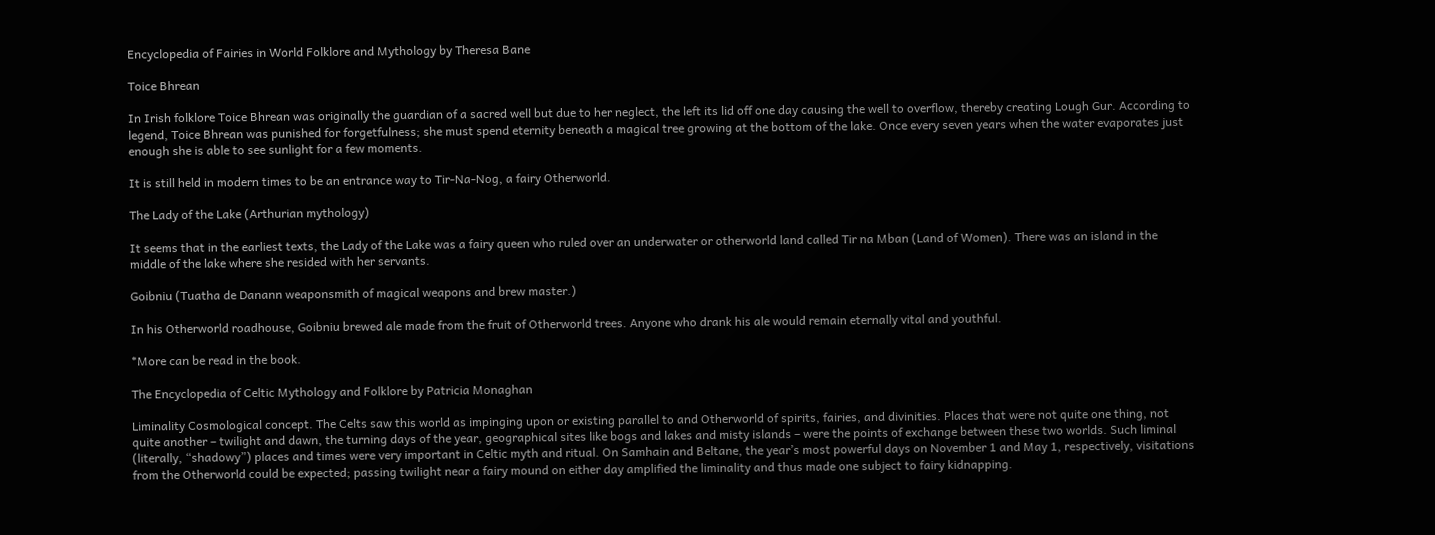Encyclopedia of Fairies in World Folklore and Mythology by Theresa Bane

Toice Bhrean

In Irish folklore Toice Bhrean was originally the guardian of a sacred well but due to her neglect, the left its lid off one day causing the well to overflow, thereby creating Lough Gur. According to legend, Toice Bhrean was punished for forgetfulness; she must spend eternity beneath a magical tree growing at the bottom of the lake. Once every seven years when the water evaporates just enough she is able to see sunlight for a few moments.

It is still held in modern times to be an entrance way to Tir-Na-Nog, a fairy Otherworld.

The Lady of the Lake (Arthurian mythology)

It seems that in the earliest texts, the Lady of the Lake was a fairy queen who ruled over an underwater or otherworld land called Tir na Mban (Land of Women). There was an island in the middle of the lake where she resided with her servants.

Goibniu (Tuatha de Danann weaponsmith of magical weapons and brew master.)

In his Otherworld roadhouse, Goibniu brewed ale made from the fruit of Otherworld trees. Anyone who drank his ale would remain eternally vital and youthful.

*More can be read in the book.

The Encyclopedia of Celtic Mythology and Folklore by Patricia Monaghan

Liminality Cosmological concept. The Celts saw this world as impinging upon or existing parallel to and Otherworld of spirits, fairies, and divinities. Places that were not quite one thing, not quite another – twilight and dawn, the turning days of the year, geographical sites like bogs and lakes and misty islands – were the points of exchange between these two worlds. Such liminal (literally, “shadowy”) places and times were very important in Celtic myth and ritual. On Samhain and Beltane, the year’s most powerful days on November 1 and May 1, respectively, visitations from the Otherworld could be expected; passing twilight near a fairy mound on either day amplified the liminality and thus made one subject to fairy kidnapping.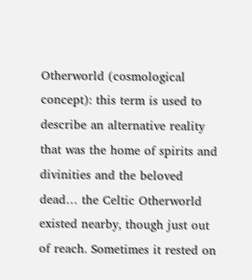Otherworld (cosmological concept): this term is used to describe an alternative reality that was the home of spirits and divinities and the beloved dead… the Celtic Otherworld existed nearby, though just out of reach. Sometimes it rested on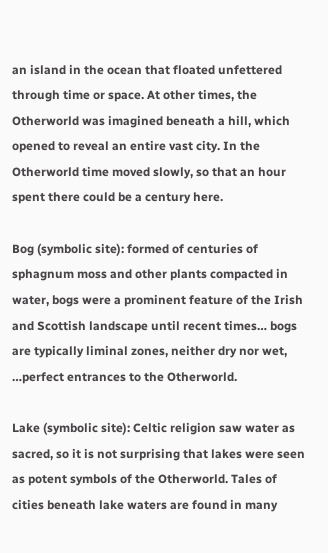an island in the ocean that floated unfettered through time or space. At other times, the Otherworld was imagined beneath a hill, which opened to reveal an entire vast city. In the Otherworld time moved slowly, so that an hour spent there could be a century here.

Bog (symbolic site): formed of centuries of sphagnum moss and other plants compacted in water, bogs were a prominent feature of the Irish and Scottish landscape until recent times… bogs are typically liminal zones, neither dry nor wet, …perfect entrances to the Otherworld.

Lake (symbolic site): Celtic religion saw water as sacred, so it is not surprising that lakes were seen as potent symbols of the Otherworld. Tales of cities beneath lake waters are found in many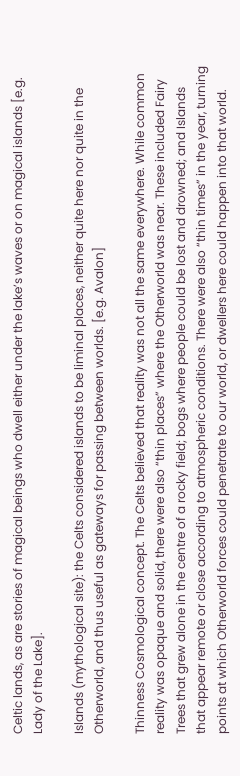Celtic lands, as are stories of magical beings who dwell either under the lake’s waves or on magical islands [e.g. Lady of the Lake].

Islands (mythological site): the Celts considered islands to be liminal places, neither quite here nor quite in the Otherworld, and thus useful as gateways for passing between worlds. [e.g. Avalon]

Thinness Cosmological concept. The Celts believed that reality was not all the same everywhere. While common reality was opaque and solid, there were also “thin places” where the Otherworld was near. These included Fairy Trees that grew alone in the centre of a rocky field; bogs where people could be lost and drowned; and Islands that appear remote or close according to atmospheric conditions. There were also “thin times” in the year, turning points at which Otherworld forces could penetrate to our world, or dwellers here could happen into that world.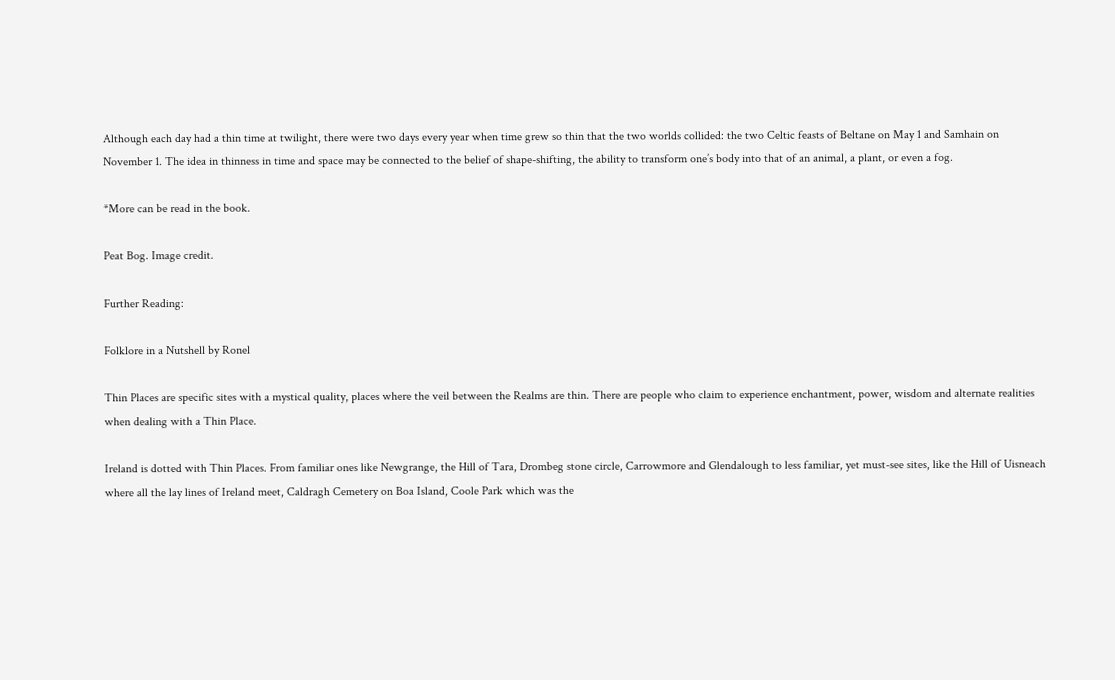Although each day had a thin time at twilight, there were two days every year when time grew so thin that the two worlds collided: the two Celtic feasts of Beltane on May 1 and Samhain on November 1. The idea in thinness in time and space may be connected to the belief of shape-shifting, the ability to transform one’s body into that of an animal, a plant, or even a fog.

*More can be read in the book.

Peat Bog. Image credit.

Further Reading:

Folklore in a Nutshell by Ronel

Thin Places are specific sites with a mystical quality, places where the veil between the Realms are thin. There are people who claim to experience enchantment, power, wisdom and alternate realities when dealing with a Thin Place.

Ireland is dotted with Thin Places. From familiar ones like Newgrange, the Hill of Tara, Drombeg stone circle, Carrowmore and Glendalough to less familiar, yet must-see sites, like the Hill of Uisneach where all the lay lines of Ireland meet, Caldragh Cemetery on Boa Island, Coole Park which was the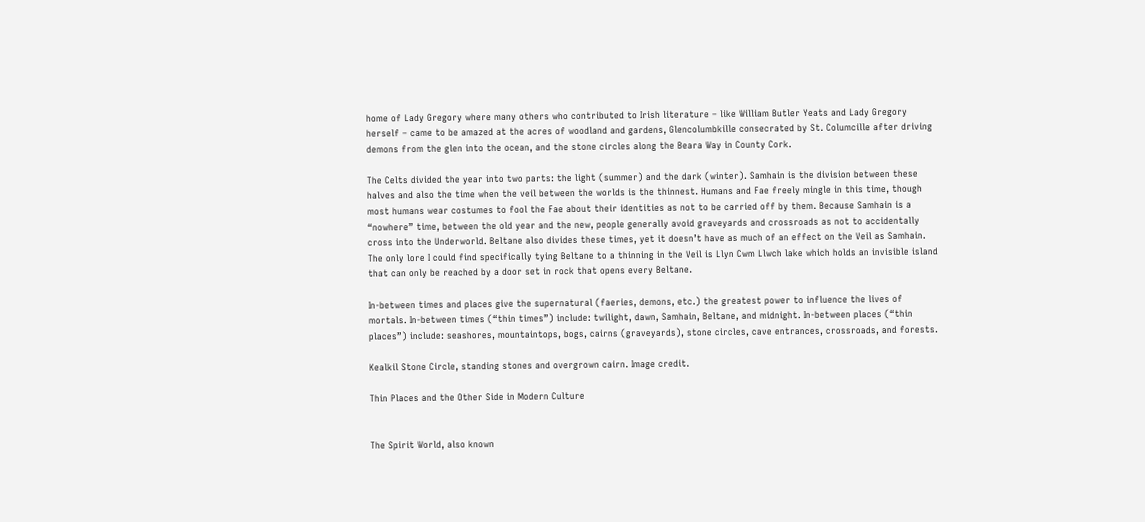home of Lady Gregory where many others who contributed to Irish literature – like William Butler Yeats and Lady Gregory herself – came to be amazed at the acres of woodland and gardens, Glencolumbkille consecrated by St. Columcille after driving demons from the glen into the ocean, and the stone circles along the Beara Way in County Cork.

The Celts divided the year into two parts: the light (summer) and the dark (winter). Samhain is the division between these halves and also the time when the veil between the worlds is the thinnest. Humans and Fae freely mingle in this time, though most humans wear costumes to fool the Fae about their identities as not to be carried off by them. Because Samhain is a “nowhere” time, between the old year and the new, people generally avoid graveyards and crossroads as not to accidentally cross into the Underworld. Beltane also divides these times, yet it doesn’t have as much of an effect on the Veil as Samhain. The only lore I could find specifically tying Beltane to a thinning in the Veil is Llyn Cwm Llwch lake which holds an invisible island that can only be reached by a door set in rock that opens every Beltane.

In-between times and places give the supernatural (faeries, demons, etc.) the greatest power to influence the lives of mortals. In-between times (“thin times”) include: twilight, dawn, Samhain, Beltane, and midnight. In-between places (“thin places”) include: seashores, mountaintops, bogs, cairns (graveyards), stone circles, cave entrances, crossroads, and forests.

Kealkil Stone Circle, standing stones and overgrown cairn. Image credit.

Thin Places and the Other Side in Modern Culture


The Spirit World, also known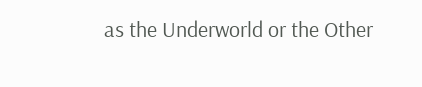as the Underworld or the Other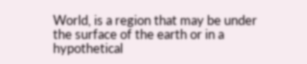World, is a region that may be under the surface of the earth or in a hypothetical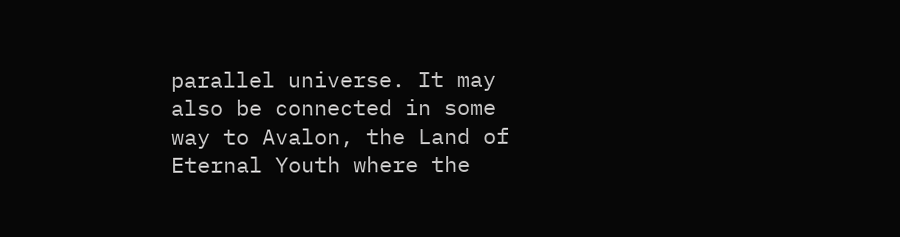parallel universe. It may also be connected in some way to Avalon, the Land of Eternal Youth where the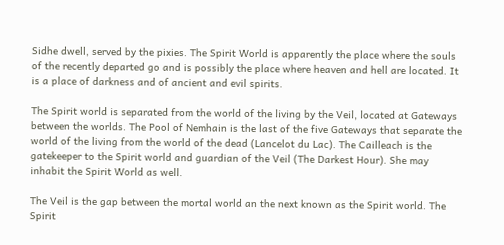Sidhe dwell, served by the pixies. The Spirit World is apparently the place where the souls of the recently departed go and is possibly the place where heaven and hell are located. It is a place of darkness and of ancient and evil spirits.

The Spirit world is separated from the world of the living by the Veil, located at Gateways between the worlds. The Pool of Nemhain is the last of the five Gateways that separate the world of the living from the world of the dead (Lancelot du Lac). The Cailleach is the gatekeeper to the Spirit world and guardian of the Veil (The Darkest Hour). She may inhabit the Spirit World as well.

The Veil is the gap between the mortal world an the next known as the Spirit world. The Spirit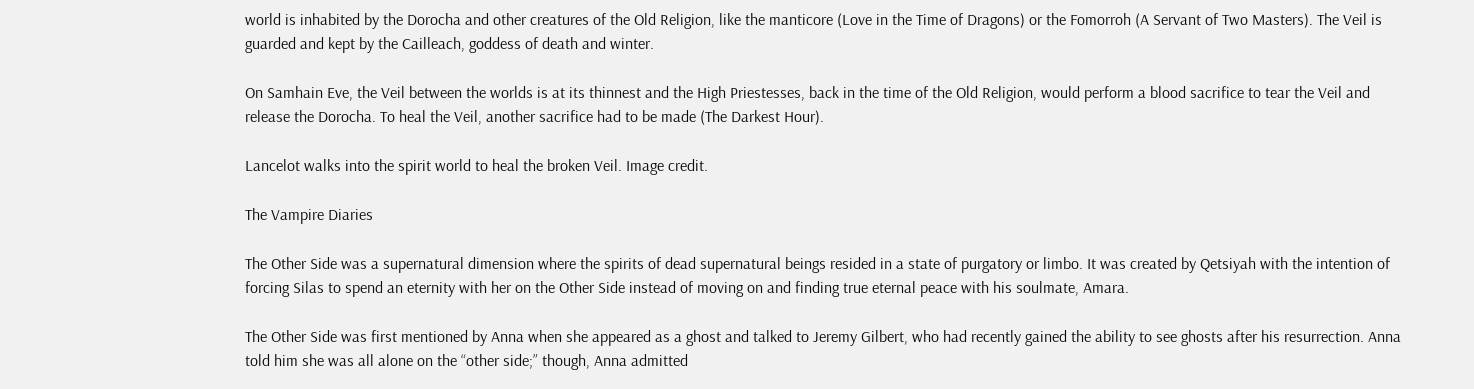world is inhabited by the Dorocha and other creatures of the Old Religion, like the manticore (Love in the Time of Dragons) or the Fomorroh (A Servant of Two Masters). The Veil is guarded and kept by the Cailleach, goddess of death and winter.

On Samhain Eve, the Veil between the worlds is at its thinnest and the High Priestesses, back in the time of the Old Religion, would perform a blood sacrifice to tear the Veil and release the Dorocha. To heal the Veil, another sacrifice had to be made (The Darkest Hour).

Lancelot walks into the spirit world to heal the broken Veil. Image credit.

The Vampire Diaries

The Other Side was a supernatural dimension where the spirits of dead supernatural beings resided in a state of purgatory or limbo. It was created by Qetsiyah with the intention of forcing Silas to spend an eternity with her on the Other Side instead of moving on and finding true eternal peace with his soulmate, Amara.

The Other Side was first mentioned by Anna when she appeared as a ghost and talked to Jeremy Gilbert, who had recently gained the ability to see ghosts after his resurrection. Anna told him she was all alone on the “other side;” though, Anna admitted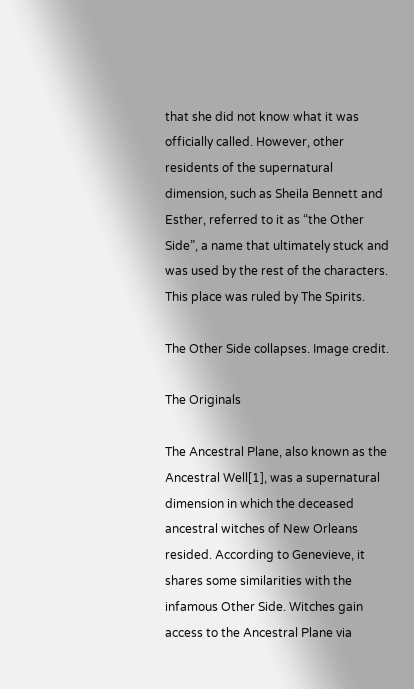that she did not know what it was officially called. However, other residents of the supernatural dimension, such as Sheila Bennett and Esther, referred to it as “the Other Side”, a name that ultimately stuck and was used by the rest of the characters. This place was ruled by The Spirits.

The Other Side collapses. Image credit.

The Originals

The Ancestral Plane, also known as the Ancestral Well[1], was a supernatural dimension in which the deceased ancestral witches of New Orleans resided. According to Genevieve, it shares some similarities with the infamous Other Side. Witches gain access to the Ancestral Plane via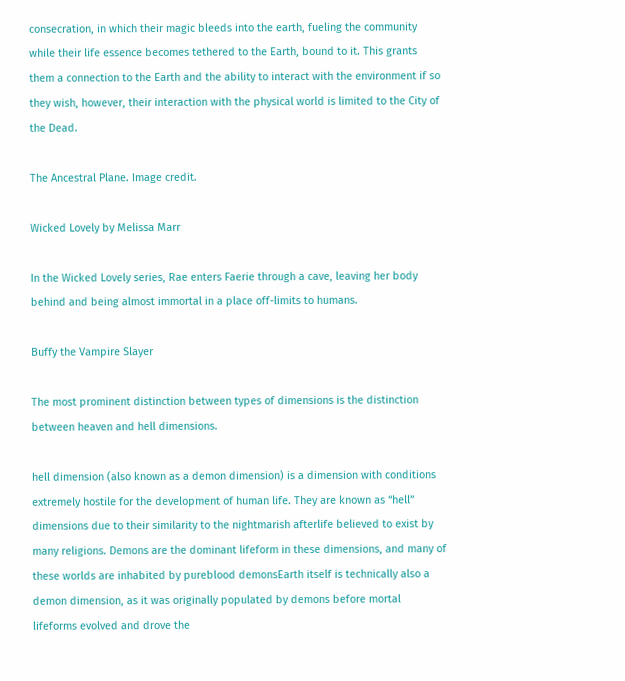consecration, in which their magic bleeds into the earth, fueling the community while their life essence becomes tethered to the Earth, bound to it. This grants them a connection to the Earth and the ability to interact with the environment if so they wish, however, their interaction with the physical world is limited to the City of the Dead.

The Ancestral Plane. Image credit.

Wicked Lovely by Melissa Marr

In the Wicked Lovely series, Rae enters Faerie through a cave, leaving her body behind and being almost immortal in a place off-limits to humans.

Buffy the Vampire Slayer

The most prominent distinction between types of dimensions is the distinction between heaven and hell dimensions.

hell dimension (also known as a demon dimension) is a dimension with conditions extremely hostile for the development of human life. They are known as “hell” dimensions due to their similarity to the nightmarish afterlife believed to exist by many religions. Demons are the dominant lifeform in these dimensions, and many of these worlds are inhabited by pureblood demonsEarth itself is technically also a demon dimension, as it was originally populated by demons before mortal lifeforms evolved and drove the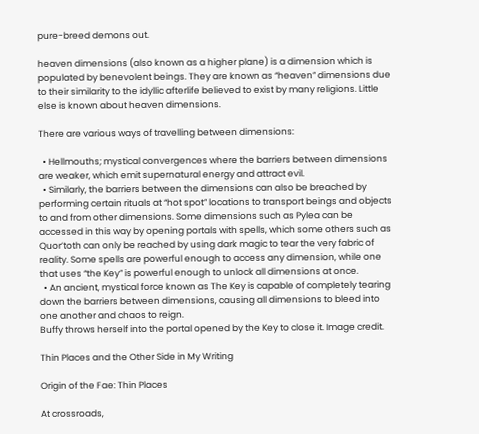pure-breed demons out.

heaven dimensions (also known as a higher plane) is a dimension which is populated by benevolent beings. They are known as “heaven” dimensions due to their similarity to the idyllic afterlife believed to exist by many religions. Little else is known about heaven dimensions.

There are various ways of travelling between dimensions:

  • Hellmouths; mystical convergences where the barriers between dimensions are weaker, which emit supernatural energy and attract evil.
  • Similarly, the barriers between the dimensions can also be breached by performing certain rituals at “hot spot” locations to transport beings and objects to and from other dimensions. Some dimensions such as Pylea can be accessed in this way by opening portals with spells, which some others such as Quor’toth can only be reached by using dark magic to tear the very fabric of reality. Some spells are powerful enough to access any dimension, while one that uses “the Key” is powerful enough to unlock all dimensions at once.
  • An ancient, mystical force known as The Key is capable of completely tearing down the barriers between dimensions, causing all dimensions to bleed into one another and chaos to reign.
Buffy throws herself into the portal opened by the Key to close it. Image credit.

Thin Places and the Other Side in My Writing

Origin of the Fae: Thin Places

At crossroads,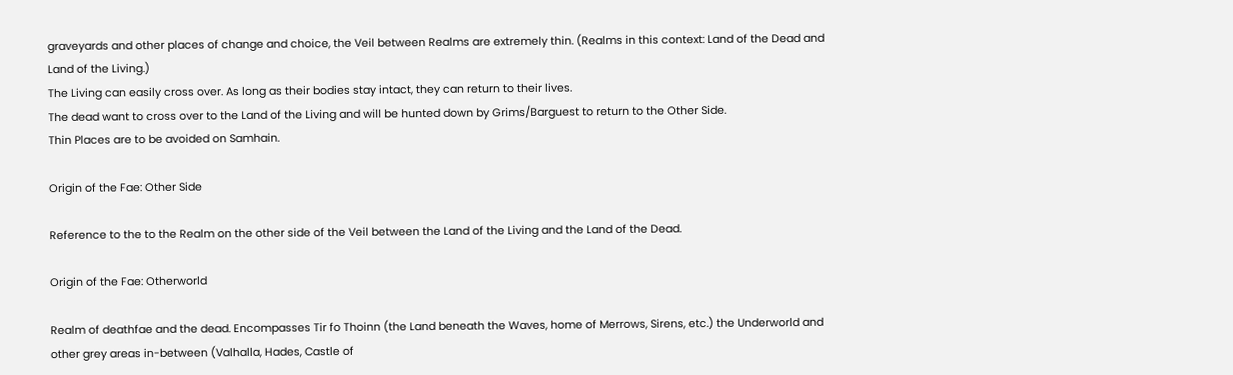graveyards and other places of change and choice, the Veil between Realms are extremely thin. (Realms in this context: Land of the Dead and Land of the Living.)
The Living can easily cross over. As long as their bodies stay intact, they can return to their lives.
The dead want to cross over to the Land of the Living and will be hunted down by Grims/Barguest to return to the Other Side.
Thin Places are to be avoided on Samhain.

Origin of the Fae: Other Side

Reference to the to the Realm on the other side of the Veil between the Land of the Living and the Land of the Dead.

Origin of the Fae: Otherworld

Realm of deathfae and the dead. Encompasses Tir fo Thoinn (the Land beneath the Waves, home of Merrows, Sirens, etc.) the Underworld and other grey areas in-between (Valhalla, Hades, Castle of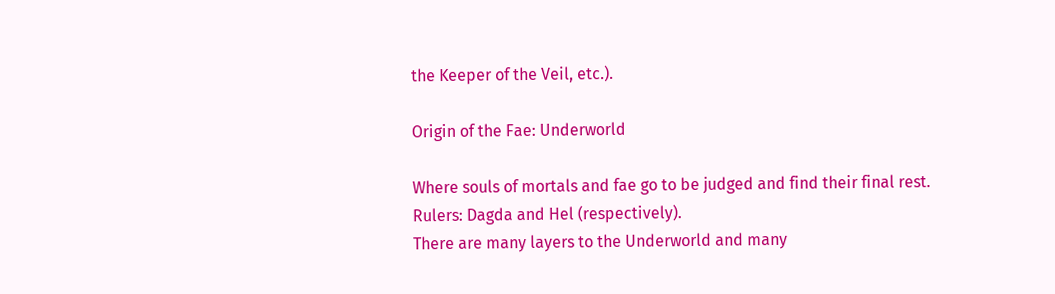the Keeper of the Veil, etc.).

Origin of the Fae: Underworld

Where souls of mortals and fae go to be judged and find their final rest.
Rulers: Dagda and Hel (respectively).
There are many layers to the Underworld and many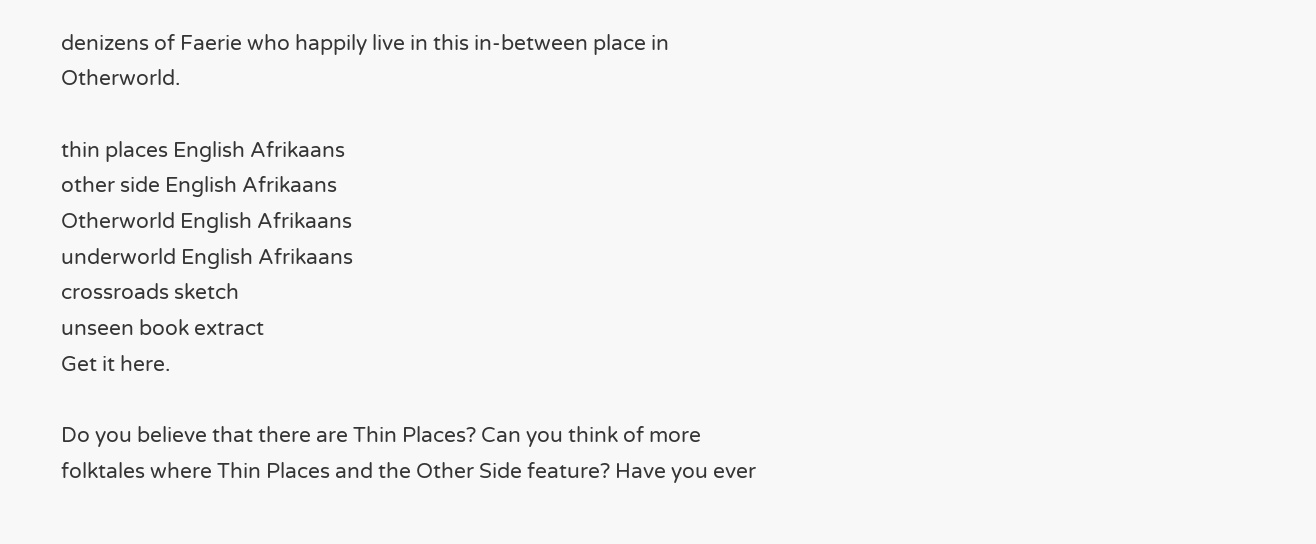denizens of Faerie who happily live in this in-between place in Otherworld.

thin places English Afrikaans
other side English Afrikaans
Otherworld English Afrikaans
underworld English Afrikaans
crossroads sketch
unseen book extract
Get it here.

Do you believe that there are Thin Places? Can you think of more folktales where Thin Places and the Other Side feature? Have you ever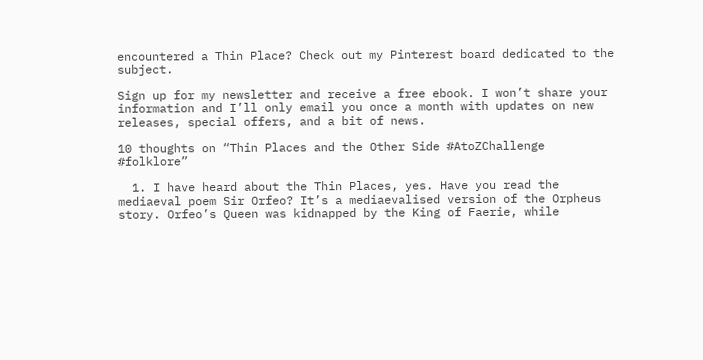encountered a Thin Place? Check out my Pinterest board dedicated to the subject.

Sign up for my newsletter and receive a free ebook. I won’t share your information and I’ll only email you once a month with updates on new releases, special offers, and a bit of news.

10 thoughts on “Thin Places and the Other Side #AtoZChallenge #folklore”

  1. I have heard about the Thin Places, yes. Have you read the mediaeval poem Sir Orfeo? It’s a mediaevalised version of the Orpheus story. Orfeo’s Queen was kidnapped by the King of Faerie, while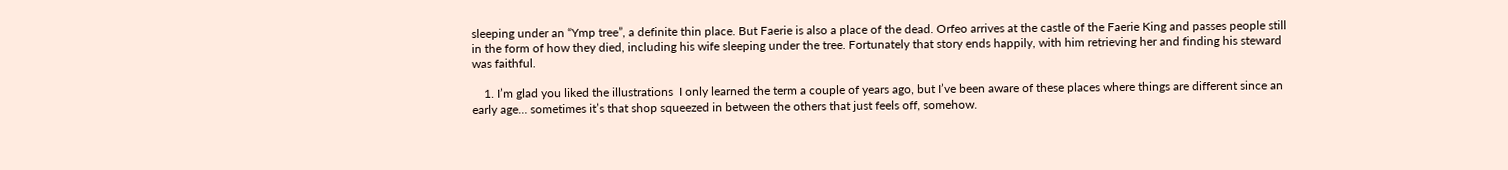sleeping under an “Ymp tree”, a definite thin place. But Faerie is also a place of the dead. Orfeo arrives at the castle of the Faerie King and passes people still in the form of how they died, including his wife sleeping under the tree. Fortunately that story ends happily, with him retrieving her and finding his steward was faithful.

    1. I’m glad you liked the illustrations  I only learned the term a couple of years ago, but I’ve been aware of these places where things are different since an early age… sometimes it’s that shop squeezed in between the others that just feels off, somehow.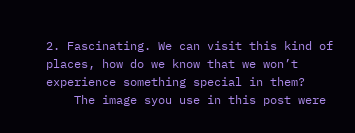2. Fascinating. We can visit this kind of places, how do we know that we won’t experience something special in them?
    The image syou use in this post were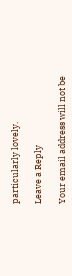particularly lovely.

Leave a Reply

Your email address will not be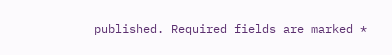published. Required fields are marked *